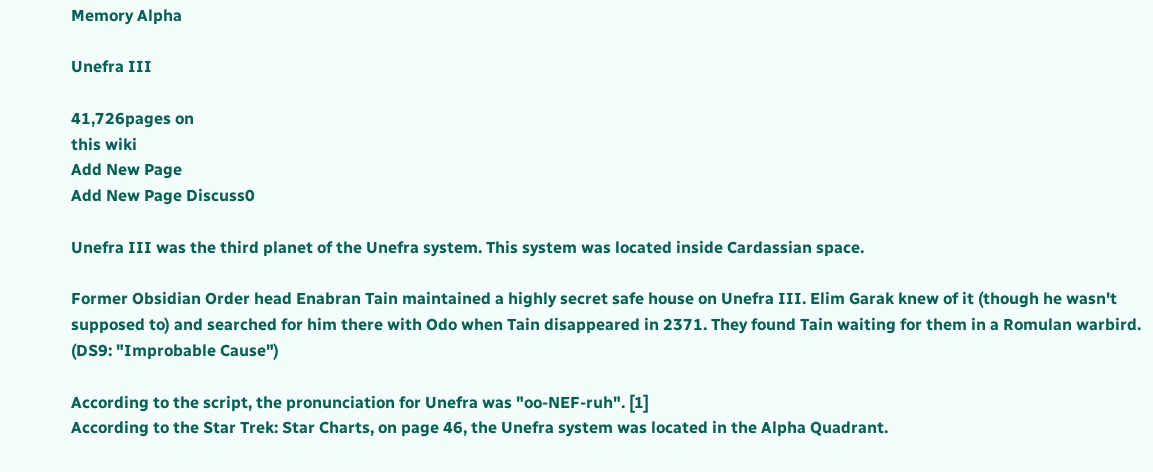Memory Alpha

Unefra III

41,726pages on
this wiki
Add New Page
Add New Page Discuss0

Unefra III was the third planet of the Unefra system. This system was located inside Cardassian space.

Former Obsidian Order head Enabran Tain maintained a highly secret safe house on Unefra III. Elim Garak knew of it (though he wasn't supposed to) and searched for him there with Odo when Tain disappeared in 2371. They found Tain waiting for them in a Romulan warbird. (DS9: "Improbable Cause")

According to the script, the pronunciation for Unefra was "oo-NEF-ruh". [1]
According to the Star Trek: Star Charts, on page 46, the Unefra system was located in the Alpha Quadrant.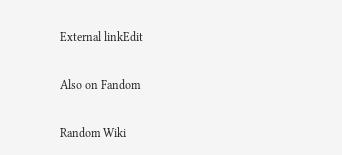External linkEdit

Also on Fandom

Random Wiki